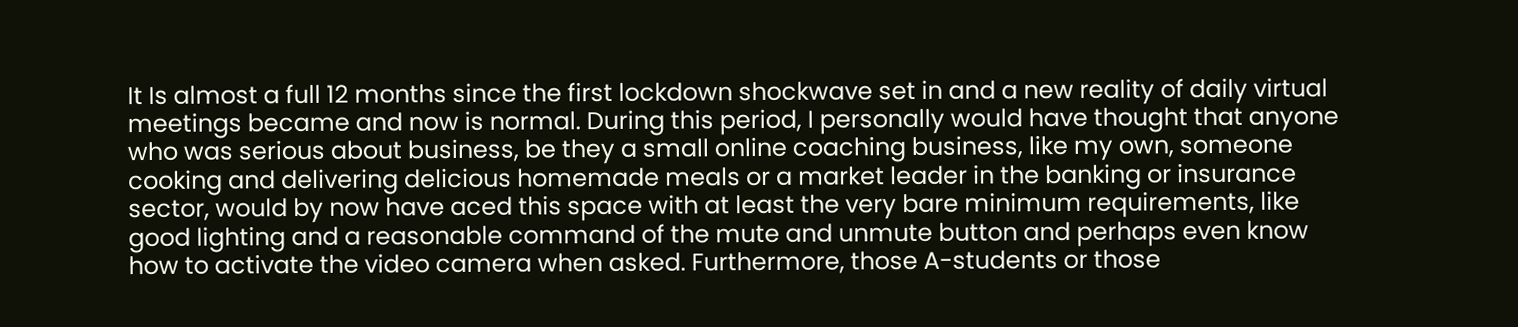It Is almost a full 12 months since the first lockdown shockwave set in and a new reality of daily virtual meetings became and now is normal. During this period, I personally would have thought that anyone who was serious about business, be they a small online coaching business, like my own, someone cooking and delivering delicious homemade meals or a market leader in the banking or insurance sector, would by now have aced this space with at least the very bare minimum requirements, like good lighting and a reasonable command of the mute and unmute button and perhaps even know how to activate the video camera when asked. Furthermore, those A-students or those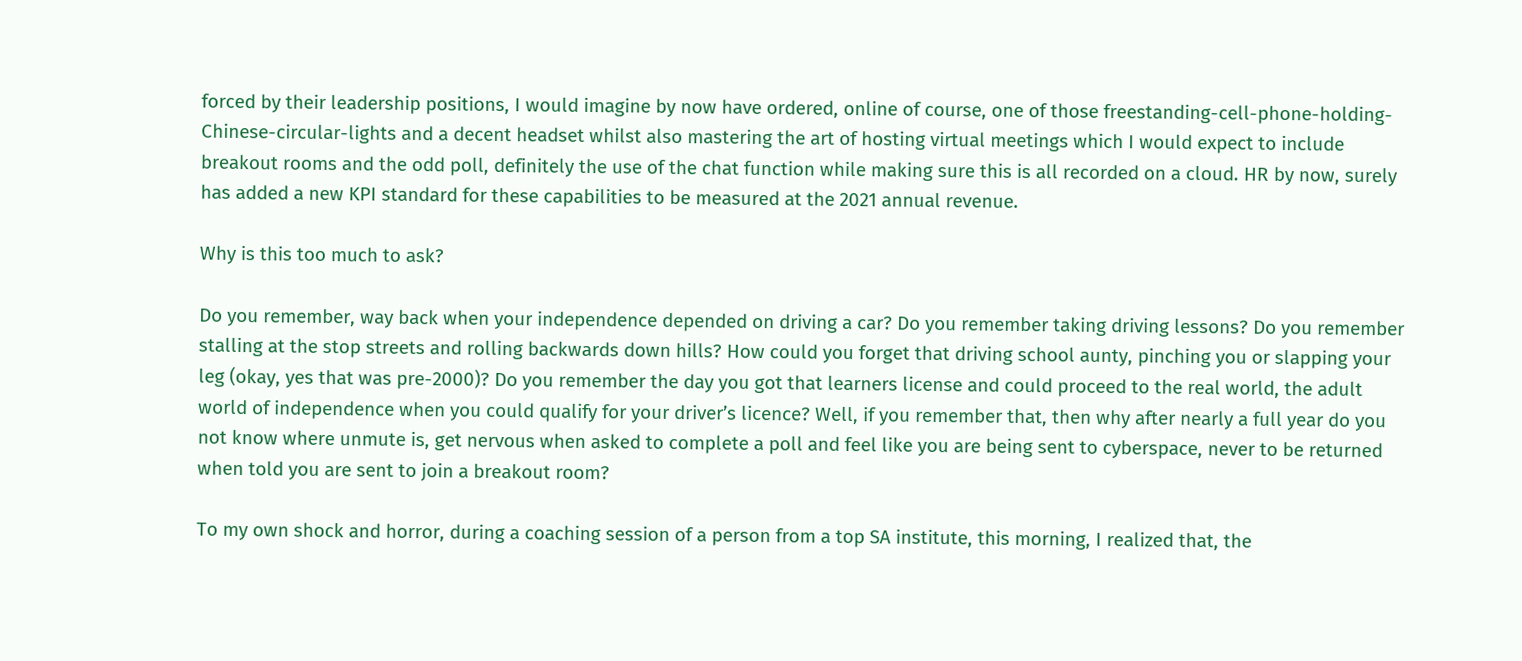forced by their leadership positions, I would imagine by now have ordered, online of course, one of those freestanding-cell-phone-holding-Chinese-circular-lights and a decent headset whilst also mastering the art of hosting virtual meetings which I would expect to include breakout rooms and the odd poll, definitely the use of the chat function while making sure this is all recorded on a cloud. HR by now, surely has added a new KPI standard for these capabilities to be measured at the 2021 annual revenue.

Why is this too much to ask?

Do you remember, way back when your independence depended on driving a car? Do you remember taking driving lessons? Do you remember stalling at the stop streets and rolling backwards down hills? How could you forget that driving school aunty, pinching you or slapping your leg (okay, yes that was pre-2000)? Do you remember the day you got that learners license and could proceed to the real world, the adult world of independence when you could qualify for your driver’s licence? Well, if you remember that, then why after nearly a full year do you not know where unmute is, get nervous when asked to complete a poll and feel like you are being sent to cyberspace, never to be returned when told you are sent to join a breakout room?

To my own shock and horror, during a coaching session of a person from a top SA institute, this morning, I realized that, the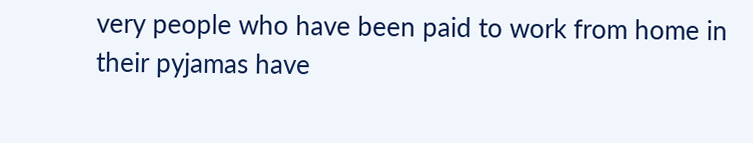very people who have been paid to work from home in their pyjamas have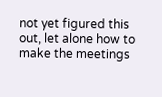not yet figured this out, let alone how to make the meetings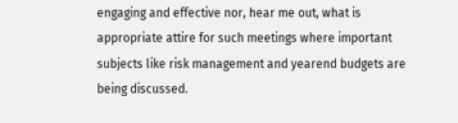engaging and effective nor, hear me out, what is appropriate attire for such meetings where important subjects like risk management and yearend budgets are being discussed.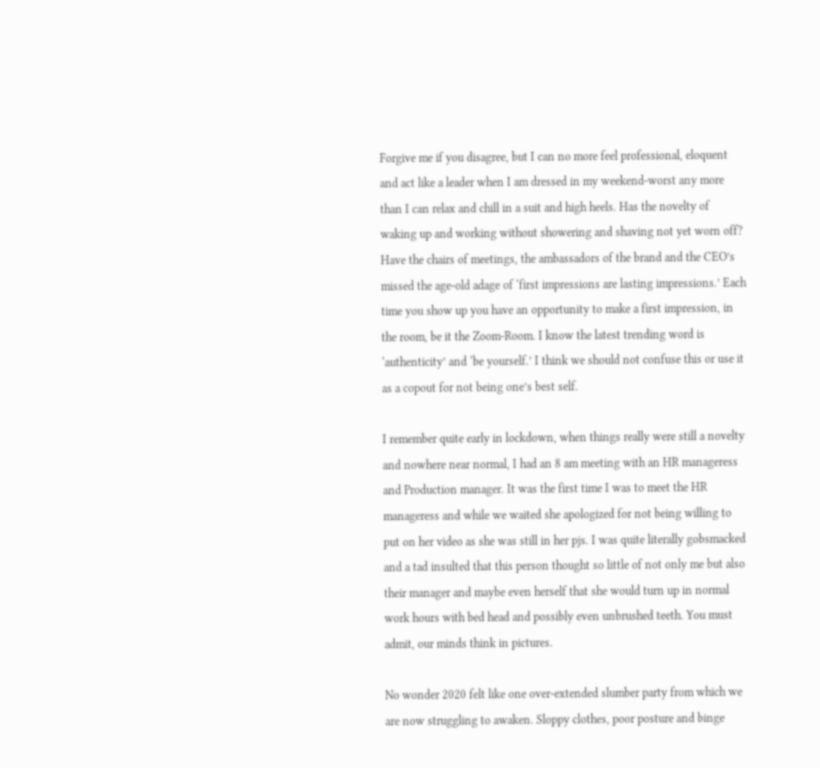Forgive me if you disagree, but I can no more feel professional, eloquent and act like a leader when I am dressed in my weekend-worst any more than I can relax and chill in a suit and high heels. Has the novelty of waking up and working without showering and shaving not yet worn off? Have the chairs of meetings, the ambassadors of the brand and the CEO’s missed the age-old adage of ‘first impressions are lasting impressions.’ Each time you show up you have an opportunity to make a first impression, in the room, be it the Zoom-Room. I know the latest trending word is ‘authenticity’ and ‘be yourself.’ I think we should not confuse this or use it as a copout for not being one’s best self.

I remember quite early in lockdown, when things really were still a novelty and nowhere near normal, I had an 8 am meeting with an HR manageress and Production manager. It was the first time I was to meet the HR manageress and while we waited she apologized for not being willing to put on her video as she was still in her pjs. I was quite literally gobsmacked and a tad insulted that this person thought so little of not only me but also their manager and maybe even herself that she would turn up in normal work hours with bed head and possibly even unbrushed teeth. You must admit, our minds think in pictures.

No wonder 2020 felt like one over-extended slumber party from which we are now struggling to awaken. Sloppy clothes, poor posture and binge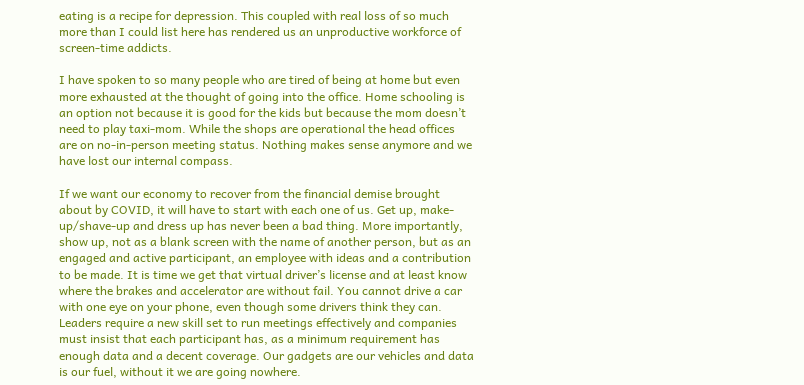eating is a recipe for depression. This coupled with real loss of so much more than I could list here has rendered us an unproductive workforce of screen-time addicts.

I have spoken to so many people who are tired of being at home but even more exhausted at the thought of going into the office. Home schooling is an option not because it is good for the kids but because the mom doesn’t need to play taxi-mom. While the shops are operational the head offices are on no-in-person meeting status. Nothing makes sense anymore and we have lost our internal compass.

If we want our economy to recover from the financial demise brought about by COVID, it will have to start with each one of us. Get up, make-up/shave-up and dress up has never been a bad thing. More importantly, show up, not as a blank screen with the name of another person, but as an engaged and active participant, an employee with ideas and a contribution to be made. It is time we get that virtual driver’s license and at least know where the brakes and accelerator are without fail. You cannot drive a car with one eye on your phone, even though some drivers think they can. Leaders require a new skill set to run meetings effectively and companies must insist that each participant has, as a minimum requirement has enough data and a decent coverage. Our gadgets are our vehicles and data is our fuel, without it we are going nowhere.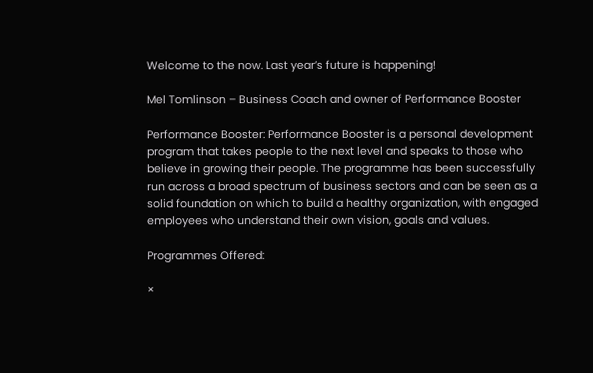Welcome to the now. Last year’s future is happening!

Mel Tomlinson – Business Coach and owner of Performance Booster

Performance Booster: Performance Booster is a personal development program that takes people to the next level and speaks to those who believe in growing their people. The programme has been successfully run across a broad spectrum of business sectors and can be seen as a solid foundation on which to build a healthy organization, with engaged employees who understand their own vision, goals and values.

Programmes Offered:

×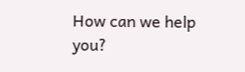How can we help you?